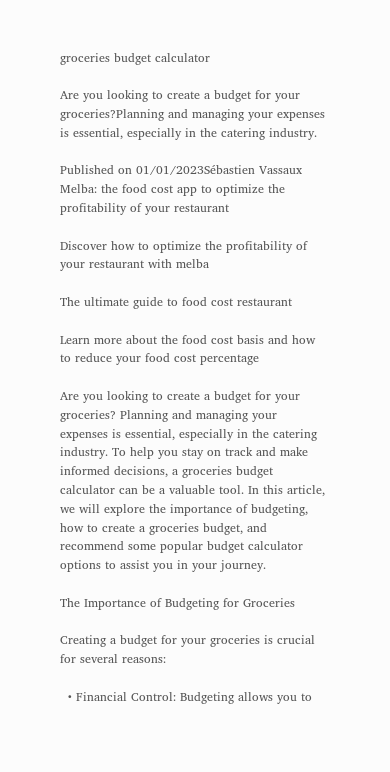groceries budget calculator

Are you looking to create a budget for your groceries?Planning and managing your expenses is essential, especially in the catering industry.

Published on 01/01/2023Sébastien Vassaux
Melba: the food cost app to optimize the profitability of your restaurant

Discover how to optimize the profitability of your restaurant with melba

The ultimate guide to food cost restaurant

Learn more about the food cost basis and how to reduce your food cost percentage

Are you looking to create a budget for your groceries? Planning and managing your expenses is essential, especially in the catering industry. To help you stay on track and make informed decisions, a groceries budget calculator can be a valuable tool. In this article, we will explore the importance of budgeting, how to create a groceries budget, and recommend some popular budget calculator options to assist you in your journey.

The Importance of Budgeting for Groceries

Creating a budget for your groceries is crucial for several reasons:

  • Financial Control: Budgeting allows you to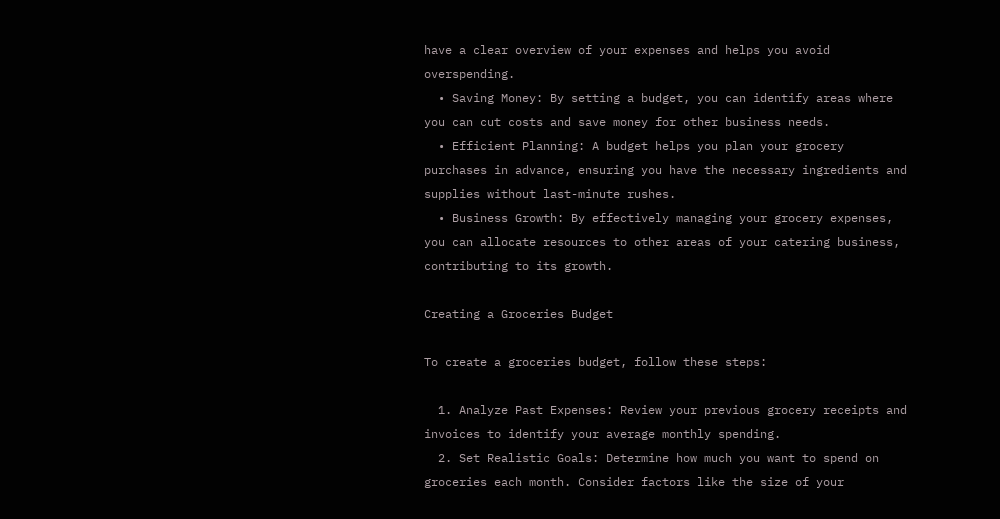have a clear overview of your expenses and helps you avoid overspending.
  • Saving Money: By setting a budget, you can identify areas where you can cut costs and save money for other business needs.
  • Efficient Planning: A budget helps you plan your grocery purchases in advance, ensuring you have the necessary ingredients and supplies without last-minute rushes.
  • Business Growth: By effectively managing your grocery expenses, you can allocate resources to other areas of your catering business, contributing to its growth.

Creating a Groceries Budget

To create a groceries budget, follow these steps:

  1. Analyze Past Expenses: Review your previous grocery receipts and invoices to identify your average monthly spending.
  2. Set Realistic Goals: Determine how much you want to spend on groceries each month. Consider factors like the size of your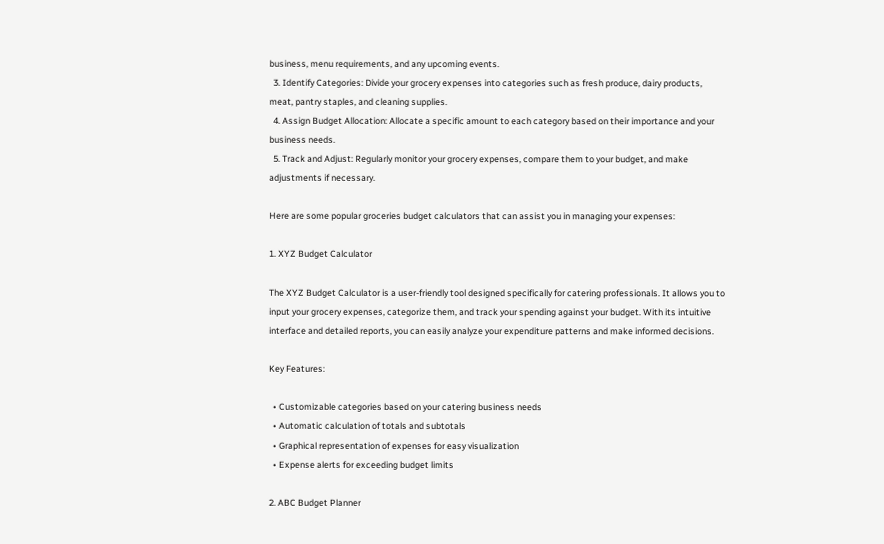business, menu requirements, and any upcoming events.
  3. Identify Categories: Divide your grocery expenses into categories such as fresh produce, dairy products, meat, pantry staples, and cleaning supplies.
  4. Assign Budget Allocation: Allocate a specific amount to each category based on their importance and your business needs.
  5. Track and Adjust: Regularly monitor your grocery expenses, compare them to your budget, and make adjustments if necessary.

Here are some popular groceries budget calculators that can assist you in managing your expenses:

1. XYZ Budget Calculator

The XYZ Budget Calculator is a user-friendly tool designed specifically for catering professionals. It allows you to input your grocery expenses, categorize them, and track your spending against your budget. With its intuitive interface and detailed reports, you can easily analyze your expenditure patterns and make informed decisions.

Key Features:

  • Customizable categories based on your catering business needs
  • Automatic calculation of totals and subtotals
  • Graphical representation of expenses for easy visualization
  • Expense alerts for exceeding budget limits

2. ABC Budget Planner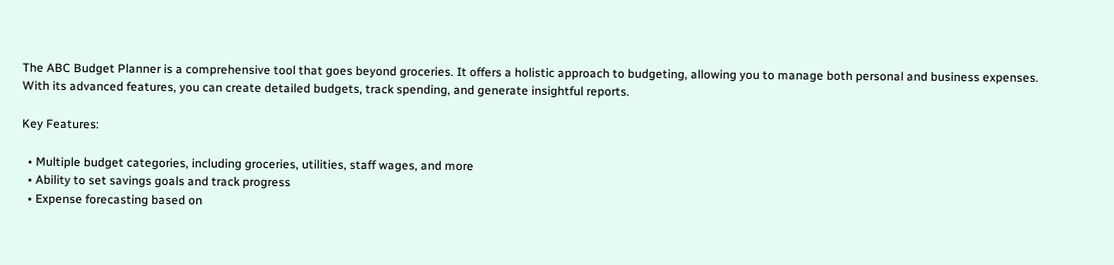The ABC Budget Planner is a comprehensive tool that goes beyond groceries. It offers a holistic approach to budgeting, allowing you to manage both personal and business expenses. With its advanced features, you can create detailed budgets, track spending, and generate insightful reports.

Key Features:

  • Multiple budget categories, including groceries, utilities, staff wages, and more
  • Ability to set savings goals and track progress
  • Expense forecasting based on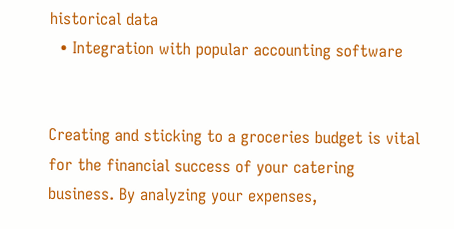historical data
  • Integration with popular accounting software


Creating and sticking to a groceries budget is vital for the financial success of your catering business. By analyzing your expenses,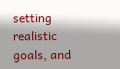setting realistic goals, and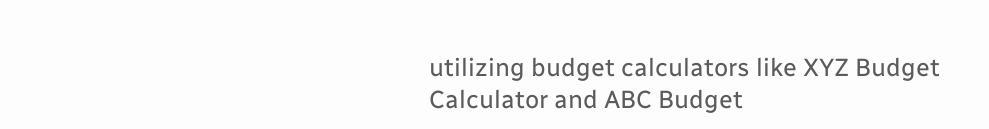utilizing budget calculators like XYZ Budget Calculator and ABC Budget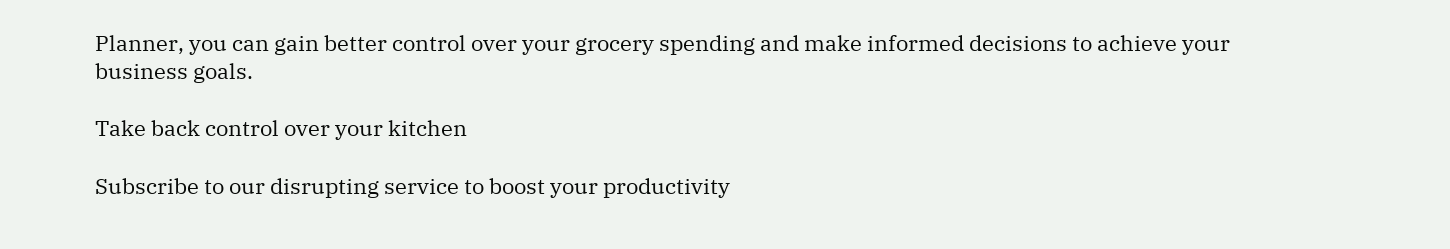Planner, you can gain better control over your grocery spending and make informed decisions to achieve your business goals.

Take back control over your kitchen

Subscribe to our disrupting service to boost your productivity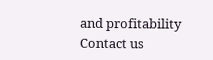and profitability
Contact us